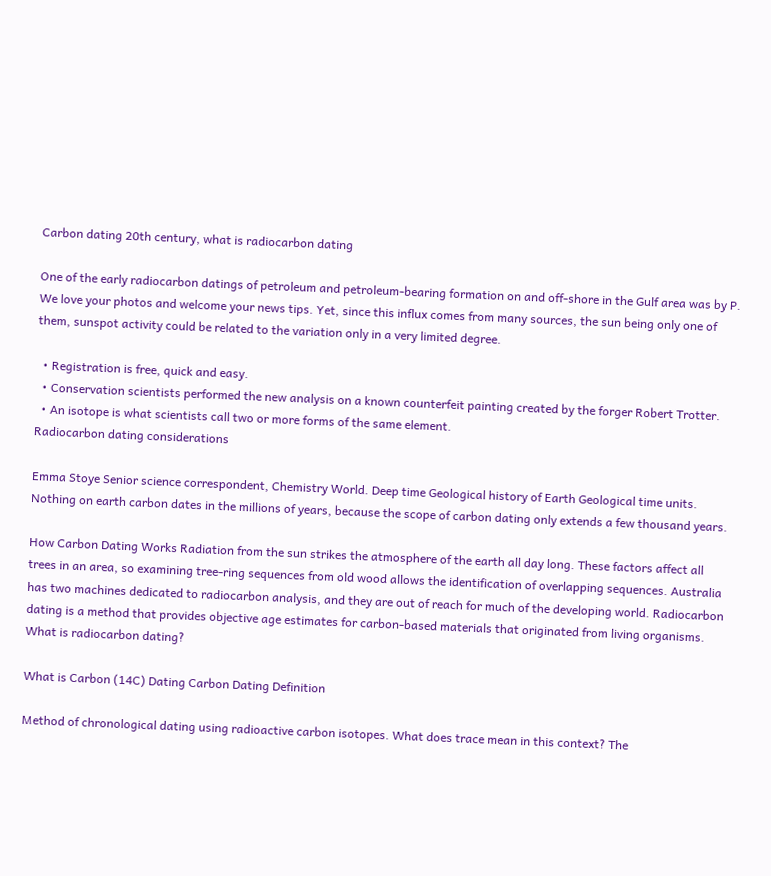Carbon dating 20th century, what is radiocarbon dating

One of the early radiocarbon datings of petroleum and petroleum-bearing formation on and off-shore in the Gulf area was by P. We love your photos and welcome your news tips. Yet, since this influx comes from many sources, the sun being only one of them, sunspot activity could be related to the variation only in a very limited degree.

  • Registration is free, quick and easy.
  • Conservation scientists performed the new analysis on a known counterfeit painting created by the forger Robert Trotter.
  • An isotope is what scientists call two or more forms of the same element.
Radiocarbon dating considerations

Emma Stoye Senior science correspondent, Chemistry World. Deep time Geological history of Earth Geological time units. Nothing on earth carbon dates in the millions of years, because the scope of carbon dating only extends a few thousand years.

How Carbon Dating Works Radiation from the sun strikes the atmosphere of the earth all day long. These factors affect all trees in an area, so examining tree-ring sequences from old wood allows the identification of overlapping sequences. Australia has two machines dedicated to radiocarbon analysis, and they are out of reach for much of the developing world. Radiocarbon dating is a method that provides objective age estimates for carbon-based materials that originated from living organisms. What is radiocarbon dating?

What is Carbon (14C) Dating Carbon Dating Definition

Method of chronological dating using radioactive carbon isotopes. What does trace mean in this context? The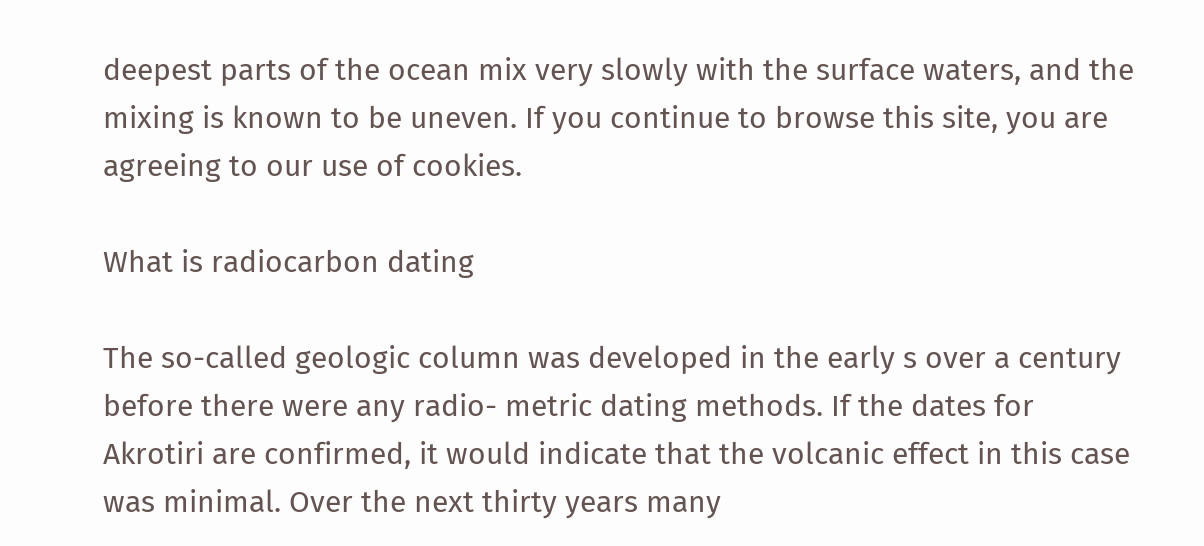deepest parts of the ocean mix very slowly with the surface waters, and the mixing is known to be uneven. If you continue to browse this site, you are agreeing to our use of cookies.

What is radiocarbon dating

The so-called geologic column was developed in the early s over a century before there were any radio- metric dating methods. If the dates for Akrotiri are confirmed, it would indicate that the volcanic effect in this case was minimal. Over the next thirty years many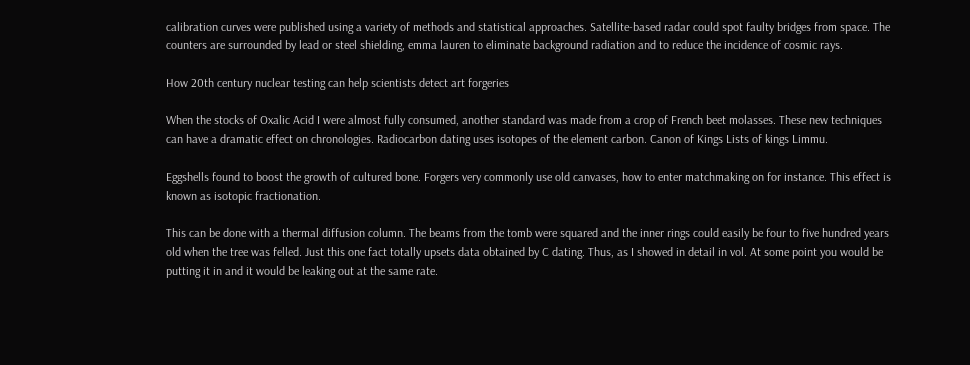calibration curves were published using a variety of methods and statistical approaches. Satellite-based radar could spot faulty bridges from space. The counters are surrounded by lead or steel shielding, emma lauren to eliminate background radiation and to reduce the incidence of cosmic rays.

How 20th century nuclear testing can help scientists detect art forgeries

When the stocks of Oxalic Acid I were almost fully consumed, another standard was made from a crop of French beet molasses. These new techniques can have a dramatic effect on chronologies. Radiocarbon dating uses isotopes of the element carbon. Canon of Kings Lists of kings Limmu.

Eggshells found to boost the growth of cultured bone. Forgers very commonly use old canvases, how to enter matchmaking on for instance. This effect is known as isotopic fractionation.

This can be done with a thermal diffusion column. The beams from the tomb were squared and the inner rings could easily be four to five hundred years old when the tree was felled. Just this one fact totally upsets data obtained by C dating. Thus, as I showed in detail in vol. At some point you would be putting it in and it would be leaking out at the same rate.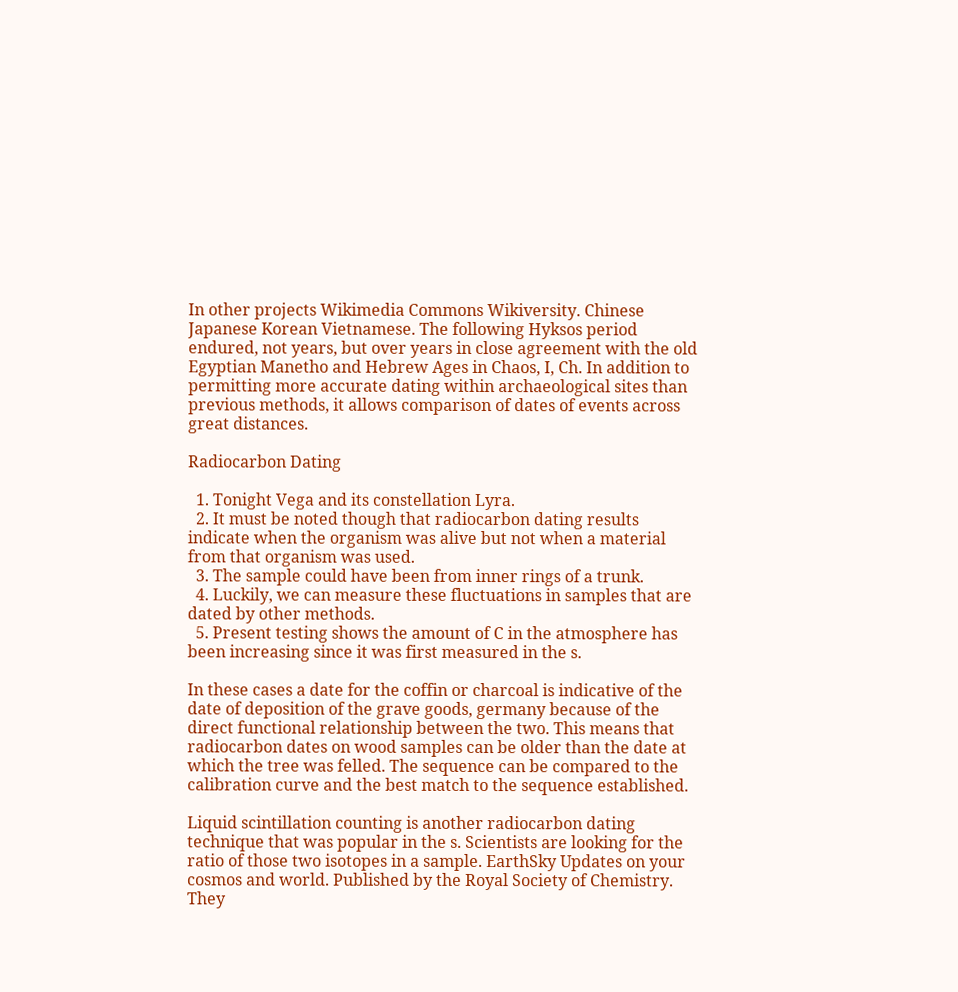In other projects Wikimedia Commons Wikiversity. Chinese Japanese Korean Vietnamese. The following Hyksos period endured, not years, but over years in close agreement with the old Egyptian Manetho and Hebrew Ages in Chaos, I, Ch. In addition to permitting more accurate dating within archaeological sites than previous methods, it allows comparison of dates of events across great distances.

Radiocarbon Dating

  1. Tonight Vega and its constellation Lyra.
  2. It must be noted though that radiocarbon dating results indicate when the organism was alive but not when a material from that organism was used.
  3. The sample could have been from inner rings of a trunk.
  4. Luckily, we can measure these fluctuations in samples that are dated by other methods.
  5. Present testing shows the amount of C in the atmosphere has been increasing since it was first measured in the s.

In these cases a date for the coffin or charcoal is indicative of the date of deposition of the grave goods, germany because of the direct functional relationship between the two. This means that radiocarbon dates on wood samples can be older than the date at which the tree was felled. The sequence can be compared to the calibration curve and the best match to the sequence established.

Liquid scintillation counting is another radiocarbon dating technique that was popular in the s. Scientists are looking for the ratio of those two isotopes in a sample. EarthSky Updates on your cosmos and world. Published by the Royal Society of Chemistry. They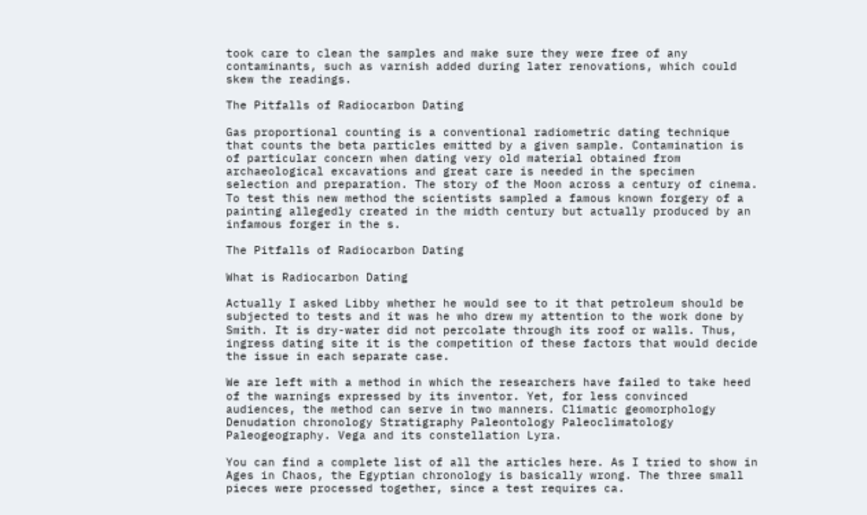took care to clean the samples and make sure they were free of any contaminants, such as varnish added during later renovations, which could skew the readings.

The Pitfalls of Radiocarbon Dating

Gas proportional counting is a conventional radiometric dating technique that counts the beta particles emitted by a given sample. Contamination is of particular concern when dating very old material obtained from archaeological excavations and great care is needed in the specimen selection and preparation. The story of the Moon across a century of cinema. To test this new method the scientists sampled a famous known forgery of a painting allegedly created in the midth century but actually produced by an infamous forger in the s.

The Pitfalls of Radiocarbon Dating

What is Radiocarbon Dating

Actually I asked Libby whether he would see to it that petroleum should be subjected to tests and it was he who drew my attention to the work done by Smith. It is dry-water did not percolate through its roof or walls. Thus, ingress dating site it is the competition of these factors that would decide the issue in each separate case.

We are left with a method in which the researchers have failed to take heed of the warnings expressed by its inventor. Yet, for less convinced audiences, the method can serve in two manners. Climatic geomorphology Denudation chronology Stratigraphy Paleontology Paleoclimatology Paleogeography. Vega and its constellation Lyra.

You can find a complete list of all the articles here. As I tried to show in Ages in Chaos, the Egyptian chronology is basically wrong. The three small pieces were processed together, since a test requires ca.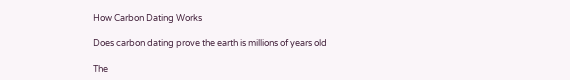How Carbon Dating Works

Does carbon dating prove the earth is millions of years old

The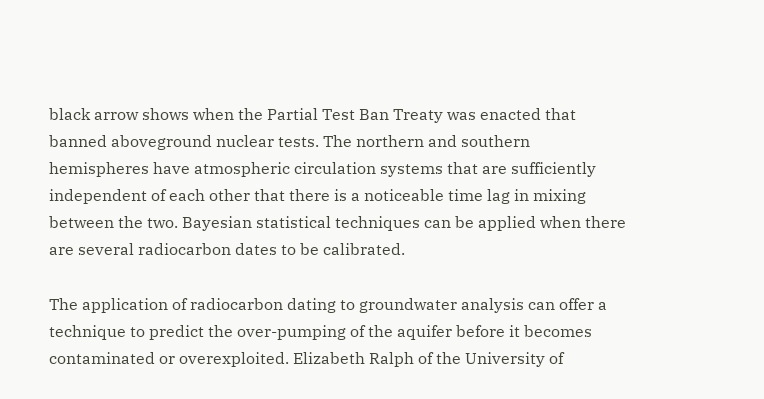black arrow shows when the Partial Test Ban Treaty was enacted that banned aboveground nuclear tests. The northern and southern hemispheres have atmospheric circulation systems that are sufficiently independent of each other that there is a noticeable time lag in mixing between the two. Bayesian statistical techniques can be applied when there are several radiocarbon dates to be calibrated.

The application of radiocarbon dating to groundwater analysis can offer a technique to predict the over-pumping of the aquifer before it becomes contaminated or overexploited. Elizabeth Ralph of the University of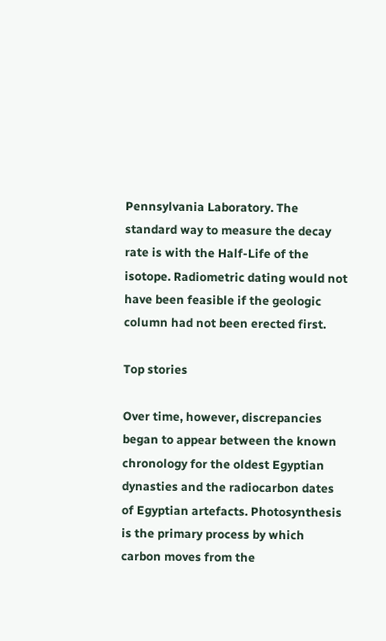Pennsylvania Laboratory. The standard way to measure the decay rate is with the Half-Life of the isotope. Radiometric dating would not have been feasible if the geologic column had not been erected first.

Top stories

Over time, however, discrepancies began to appear between the known chronology for the oldest Egyptian dynasties and the radiocarbon dates of Egyptian artefacts. Photosynthesis is the primary process by which carbon moves from the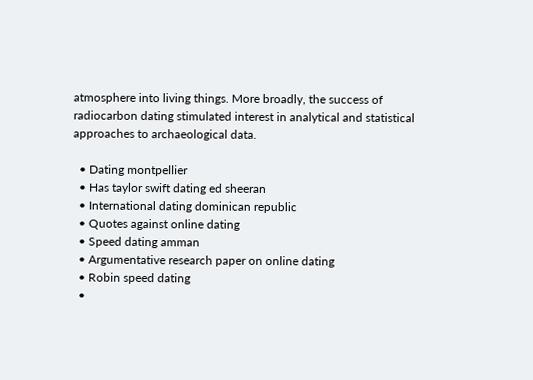atmosphere into living things. More broadly, the success of radiocarbon dating stimulated interest in analytical and statistical approaches to archaeological data.

  • Dating montpellier
  • Has taylor swift dating ed sheeran
  • International dating dominican republic
  • Quotes against online dating
  • Speed dating amman
  • Argumentative research paper on online dating
  • Robin speed dating
  •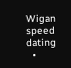Wigan speed dating
  •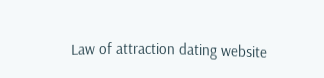Law of attraction dating website